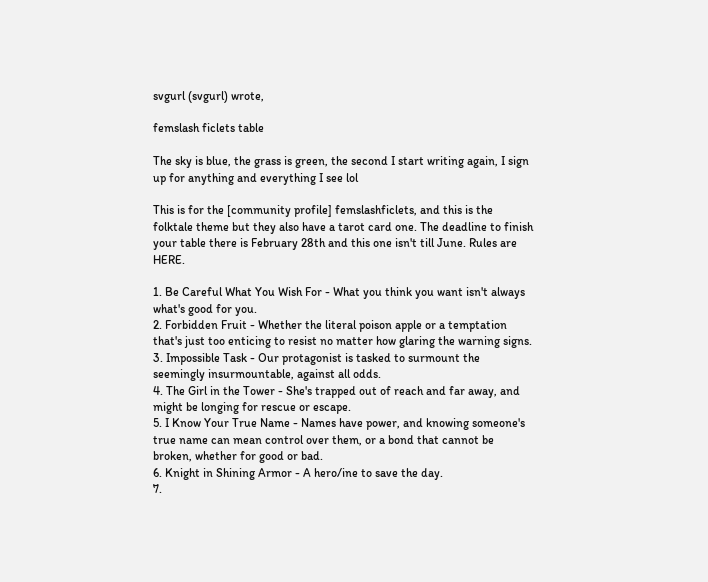svgurl (svgurl) wrote,

femslash ficlets table

The sky is blue, the grass is green, the second I start writing again, I sign up for anything and everything I see lol

This is for the [community profile] femslashficlets, and this is the folktale theme but they also have a tarot card one. The deadline to finish your table there is February 28th and this one isn't till June. Rules are HERE.

1. Be Careful What You Wish For - What you think you want isn't always what's good for you.
2. Forbidden Fruit - Whether the literal poison apple or a temptation that's just too enticing to resist no matter how glaring the warning signs.
3. Impossible Task - Our protagonist is tasked to surmount the seemingly insurmountable, against all odds.
4. The Girl in the Tower - She's trapped out of reach and far away, and might be longing for rescue or escape.
5. I Know Your True Name - Names have power, and knowing someone's true name can mean control over them, or a bond that cannot be broken, whether for good or bad.
6. Knight in Shining Armor - A hero/ine to save the day.
7.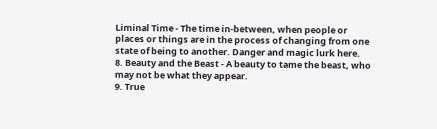Liminal Time - The time in-between, when people or places or things are in the process of changing from one state of being to another. Danger and magic lurk here.
8. Beauty and the Beast - A beauty to tame the beast, who may not be what they appear.
9. True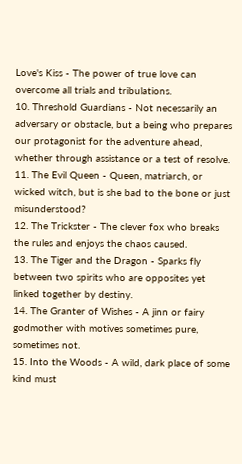Love's Kiss - The power of true love can overcome all trials and tribulations.
10. Threshold Guardians - Not necessarily an adversary or obstacle, but a being who prepares our protagonist for the adventure ahead, whether through assistance or a test of resolve.
11. The Evil Queen - Queen, matriarch, or wicked witch, but is she bad to the bone or just misunderstood?
12. The Trickster - The clever fox who breaks the rules and enjoys the chaos caused.
13. The Tiger and the Dragon - Sparks fly between two spirits who are opposites yet linked together by destiny.
14. The Granter of Wishes - A jinn or fairy godmother with motives sometimes pure, sometimes not.
15. Into the Woods - A wild, dark place of some kind must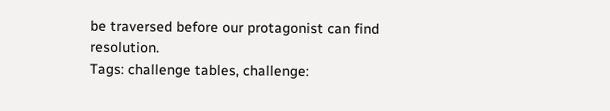be traversed before our protagonist can find resolution.
Tags: challenge tables, challenge: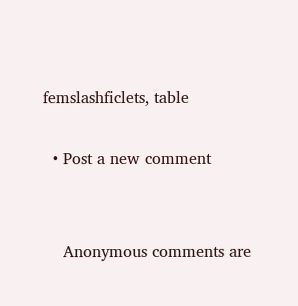femslashficlets, table

  • Post a new comment


    Anonymous comments are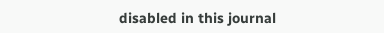disabled in this journal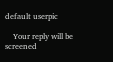default userpic

    Your reply will be screened